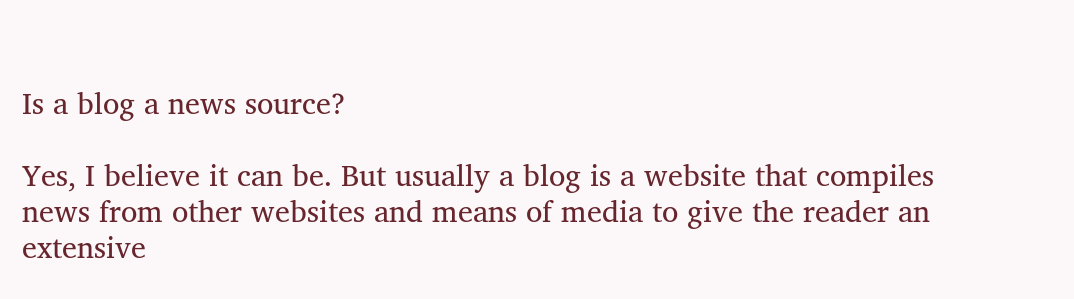Is a blog a news source?

Yes, I believe it can be. But usually a blog is a website that compiles news from other websites and means of media to give the reader an extensive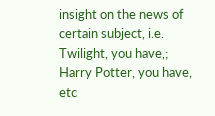insight on the news of certain subject, i.e. Twilight, you have,; Harry Potter, you have, etc